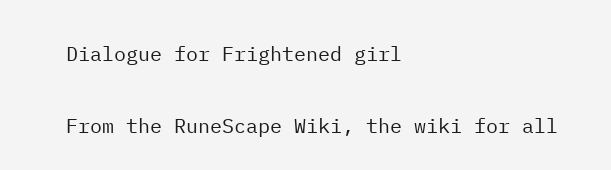Dialogue for Frightened girl

From the RuneScape Wiki, the wiki for all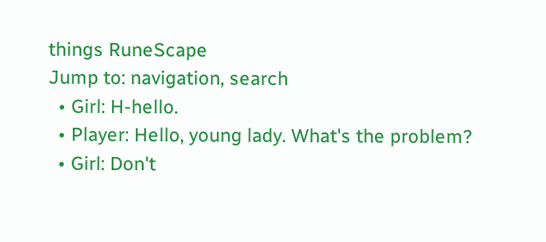things RuneScape
Jump to: navigation, search
  • Girl: H-hello.
  • Player: Hello, young lady. What's the problem?
  • Girl: Don't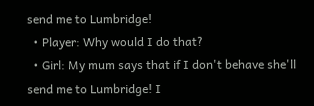send me to Lumbridge!
  • Player: Why would I do that?
  • Girl: My mum says that if I don't behave she'll send me to Lumbridge! I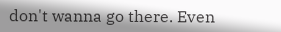don't wanna go there. Even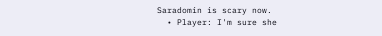Saradomin is scary now.
  • Player: I'm sure she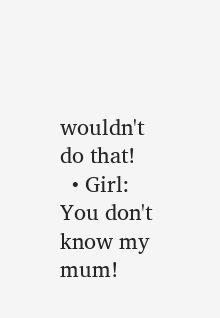wouldn't do that!
  • Girl: You don't know my mum!